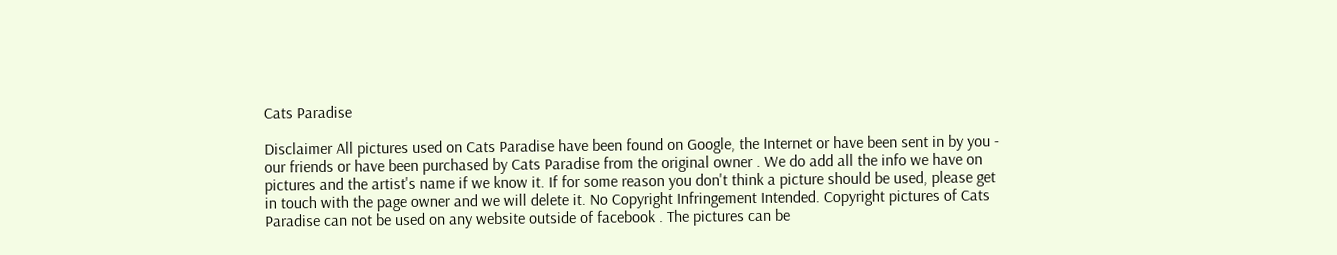Cats Paradise

Disclaimer All pictures used on Cats Paradise have been found on Google, the Internet or have been sent in by you - our friends or have been purchased by Cats Paradise from the original owner . We do add all the info we have on pictures and the artist's name if we know it. If for some reason you don't think a picture should be used, please get in touch with the page owner and we will delete it. No Copyright Infringement Intended. Copyright pictures of Cats Paradise can not be used on any website outside of facebook . The pictures can be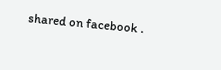shared on facebook .